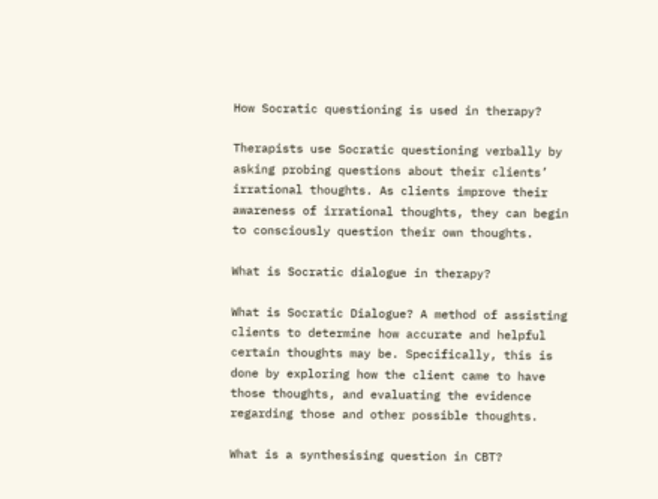How Socratic questioning is used in therapy?

Therapists use Socratic questioning verbally by asking probing questions about their clients’ irrational thoughts. As clients improve their awareness of irrational thoughts, they can begin to consciously question their own thoughts.

What is Socratic dialogue in therapy?

What is Socratic Dialogue? A method of assisting clients to determine how accurate and helpful certain thoughts may be. Specifically, this is done by exploring how the client came to have those thoughts, and evaluating the evidence regarding those and other possible thoughts.

What is a synthesising question in CBT?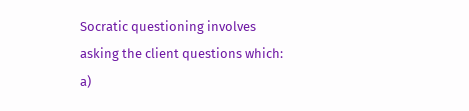Socratic questioning involves asking the client questions which: a)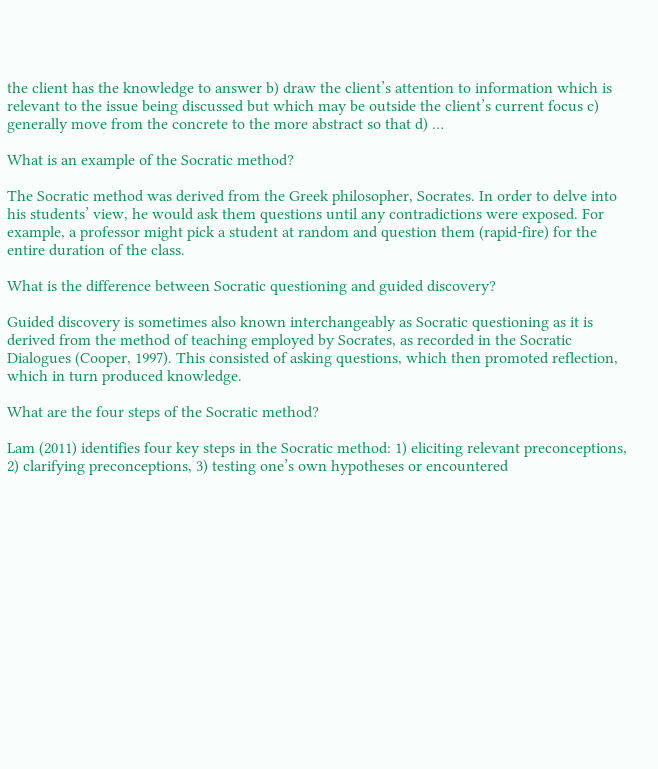the client has the knowledge to answer b) draw the client’s attention to information which is relevant to the issue being discussed but which may be outside the client’s current focus c) generally move from the concrete to the more abstract so that d) …

What is an example of the Socratic method?

The Socratic method was derived from the Greek philosopher, Socrates. In order to delve into his students’ view, he would ask them questions until any contradictions were exposed. For example, a professor might pick a student at random and question them (rapid-fire) for the entire duration of the class.

What is the difference between Socratic questioning and guided discovery?

Guided discovery is sometimes also known interchangeably as Socratic questioning as it is derived from the method of teaching employed by Socrates, as recorded in the Socratic Dialogues (Cooper, 1997). This consisted of asking questions, which then promoted reflection, which in turn produced knowledge.

What are the four steps of the Socratic method?

Lam (2011) identifies four key steps in the Socratic method: 1) eliciting relevant preconceptions, 2) clarifying preconceptions, 3) testing one’s own hypotheses or encountered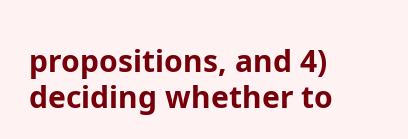propositions, and 4) deciding whether to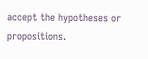accept the hypotheses or propositions.